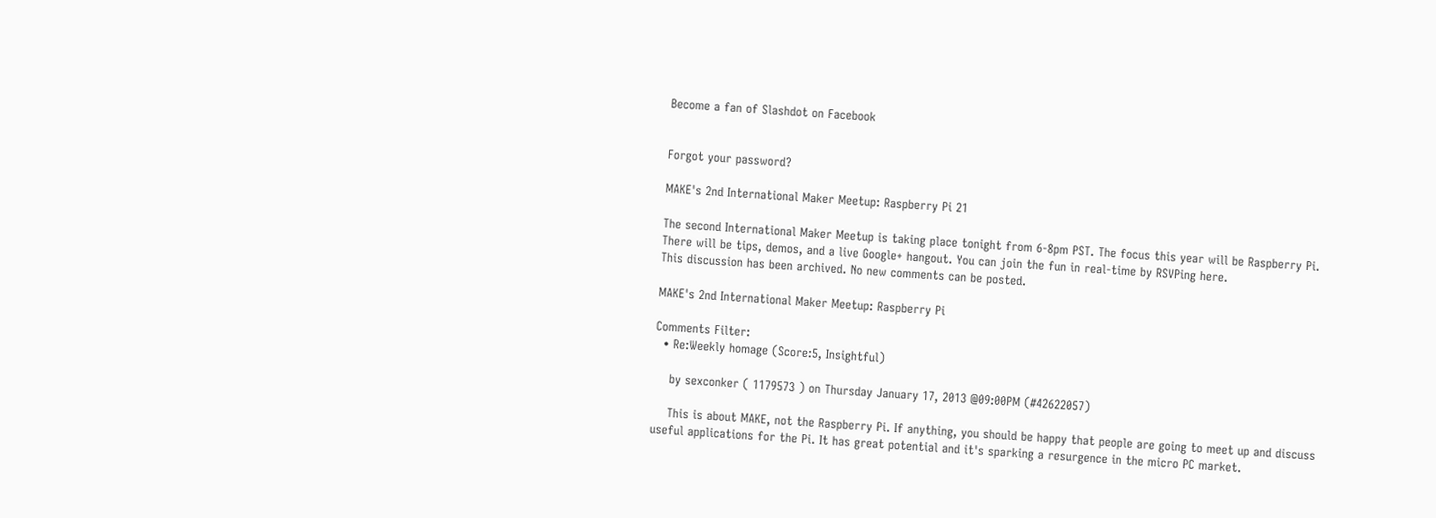Become a fan of Slashdot on Facebook


Forgot your password?

MAKE's 2nd International Maker Meetup: Raspberry Pi 21

The second International Maker Meetup is taking place tonight from 6-8pm PST. The focus this year will be Raspberry Pi. There will be tips, demos, and a live Google+ hangout. You can join the fun in real-time by RSVPing here.
This discussion has been archived. No new comments can be posted.

MAKE's 2nd International Maker Meetup: Raspberry Pi

Comments Filter:
  • Re:Weekly homage (Score:5, Insightful)

    by sexconker ( 1179573 ) on Thursday January 17, 2013 @09:00PM (#42622057)

    This is about MAKE, not the Raspberry Pi. If anything, you should be happy that people are going to meet up and discuss useful applications for the Pi. It has great potential and it's sparking a resurgence in the micro PC market.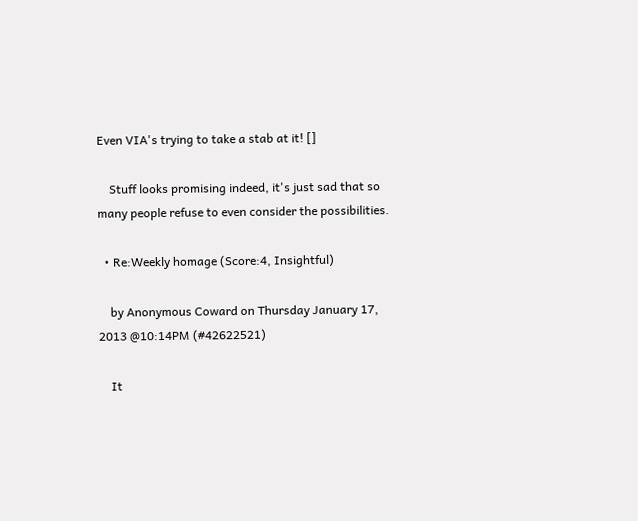Even VIA's trying to take a stab at it! []

    Stuff looks promising indeed, it's just sad that so many people refuse to even consider the possibilities.

  • Re:Weekly homage (Score:4, Insightful)

    by Anonymous Coward on Thursday January 17, 2013 @10:14PM (#42622521)

    It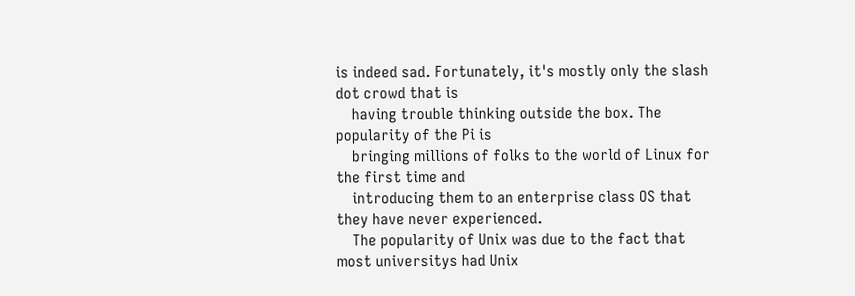is indeed sad. Fortunately, it's mostly only the slash dot crowd that is
    having trouble thinking outside the box. The popularity of the Pi is
    bringing millions of folks to the world of Linux for the first time and
    introducing them to an enterprise class OS that they have never experienced.
    The popularity of Unix was due to the fact that most universitys had Unix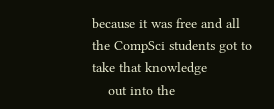because it was free and all the CompSci students got to take that knowledge
    out into the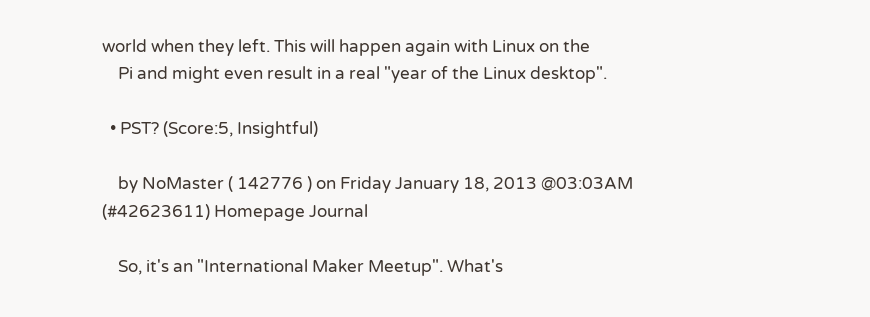world when they left. This will happen again with Linux on the
    Pi and might even result in a real "year of the Linux desktop".

  • PST? (Score:5, Insightful)

    by NoMaster ( 142776 ) on Friday January 18, 2013 @03:03AM (#42623611) Homepage Journal

    So, it's an "International Maker Meetup". What's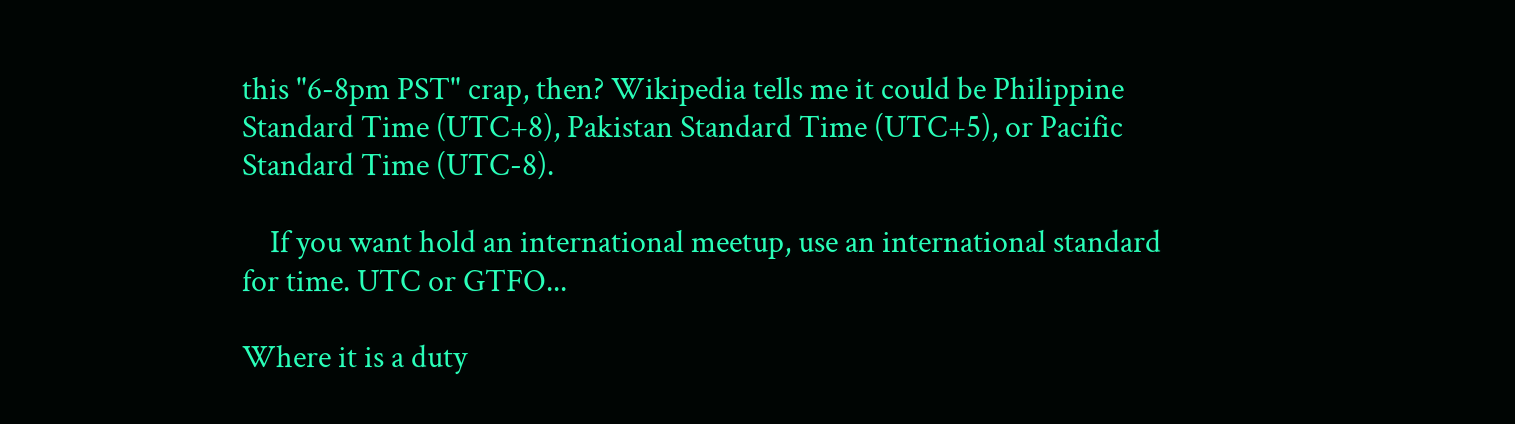this "6-8pm PST" crap, then? Wikipedia tells me it could be Philippine Standard Time (UTC+8), Pakistan Standard Time (UTC+5), or Pacific Standard Time (UTC-8).

    If you want hold an international meetup, use an international standard for time. UTC or GTFO...

Where it is a duty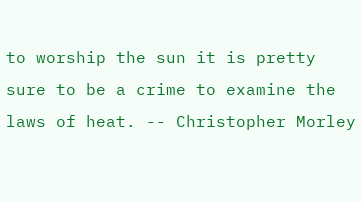to worship the sun it is pretty sure to be a crime to examine the laws of heat. -- Christopher Morley